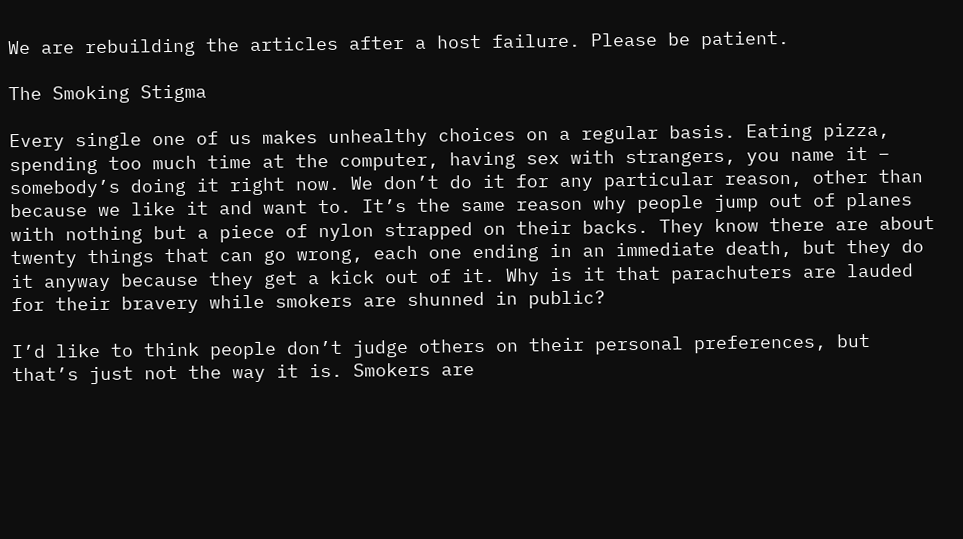We are rebuilding the articles after a host failure. Please be patient.

The Smoking Stigma

Every single one of us makes unhealthy choices on a regular basis. Eating pizza, spending too much time at the computer, having sex with strangers, you name it – somebody’s doing it right now. We don’t do it for any particular reason, other than because we like it and want to. It’s the same reason why people jump out of planes with nothing but a piece of nylon strapped on their backs. They know there are about twenty things that can go wrong, each one ending in an immediate death, but they do it anyway because they get a kick out of it. Why is it that parachuters are lauded for their bravery while smokers are shunned in public?

I’d like to think people don’t judge others on their personal preferences, but that’s just not the way it is. Smokers are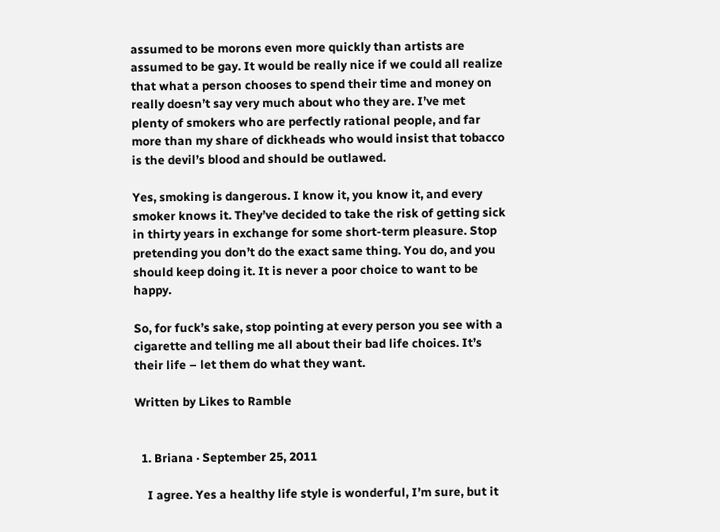assumed to be morons even more quickly than artists are assumed to be gay. It would be really nice if we could all realize that what a person chooses to spend their time and money on really doesn’t say very much about who they are. I’ve met plenty of smokers who are perfectly rational people, and far more than my share of dickheads who would insist that tobacco is the devil’s blood and should be outlawed.

Yes, smoking is dangerous. I know it, you know it, and every smoker knows it. They’ve decided to take the risk of getting sick in thirty years in exchange for some short-term pleasure. Stop pretending you don’t do the exact same thing. You do, and you should keep doing it. It is never a poor choice to want to be happy.

So, for fuck’s sake, stop pointing at every person you see with a cigarette and telling me all about their bad life choices. It’s their life – let them do what they want.

Written by Likes to Ramble


  1. Briana · September 25, 2011

    I agree. Yes a healthy life style is wonderful, I’m sure, but it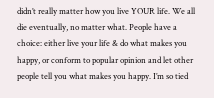didn’t really matter how you live YOUR life. We all die eventually, no matter what. People have a choice: either live your life & do what makes you happy, or conform to popular opinion and let other people tell you what makes you happy. I’m so tied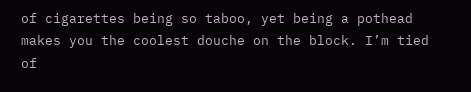of cigarettes being so taboo, yet being a pothead makes you the coolest douche on the block. I’m tied of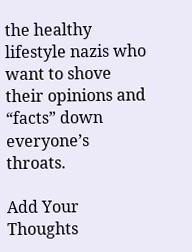the healthy lifestyle nazis who want to shove their opinions and “facts” down everyone’s throats.

Add Your Thoughts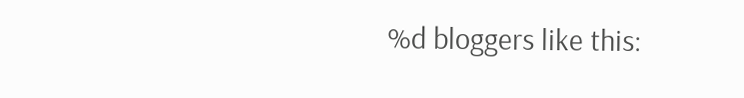%d bloggers like this: